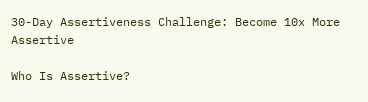30-Day Assertiveness Challenge: Become 10x More Assertive

Who Is Assertive?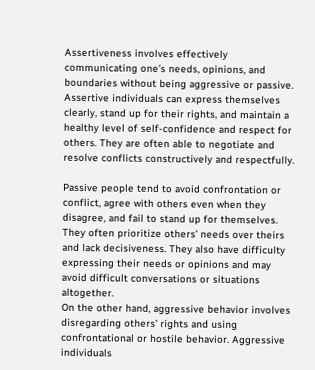Assertiveness involves effectively communicating one’s needs, opinions, and boundaries without being aggressive or passive. Assertive individuals can express themselves clearly, stand up for their rights, and maintain a healthy level of self-confidence and respect for others. They are often able to negotiate and resolve conflicts constructively and respectfully.

Passive people tend to avoid confrontation or conflict, agree with others even when they disagree, and fail to stand up for themselves. They often prioritize others’ needs over theirs and lack decisiveness. They also have difficulty expressing their needs or opinions and may avoid difficult conversations or situations altogether.
On the other hand, aggressive behavior involves disregarding others’ rights and using confrontational or hostile behavior. Aggressive individuals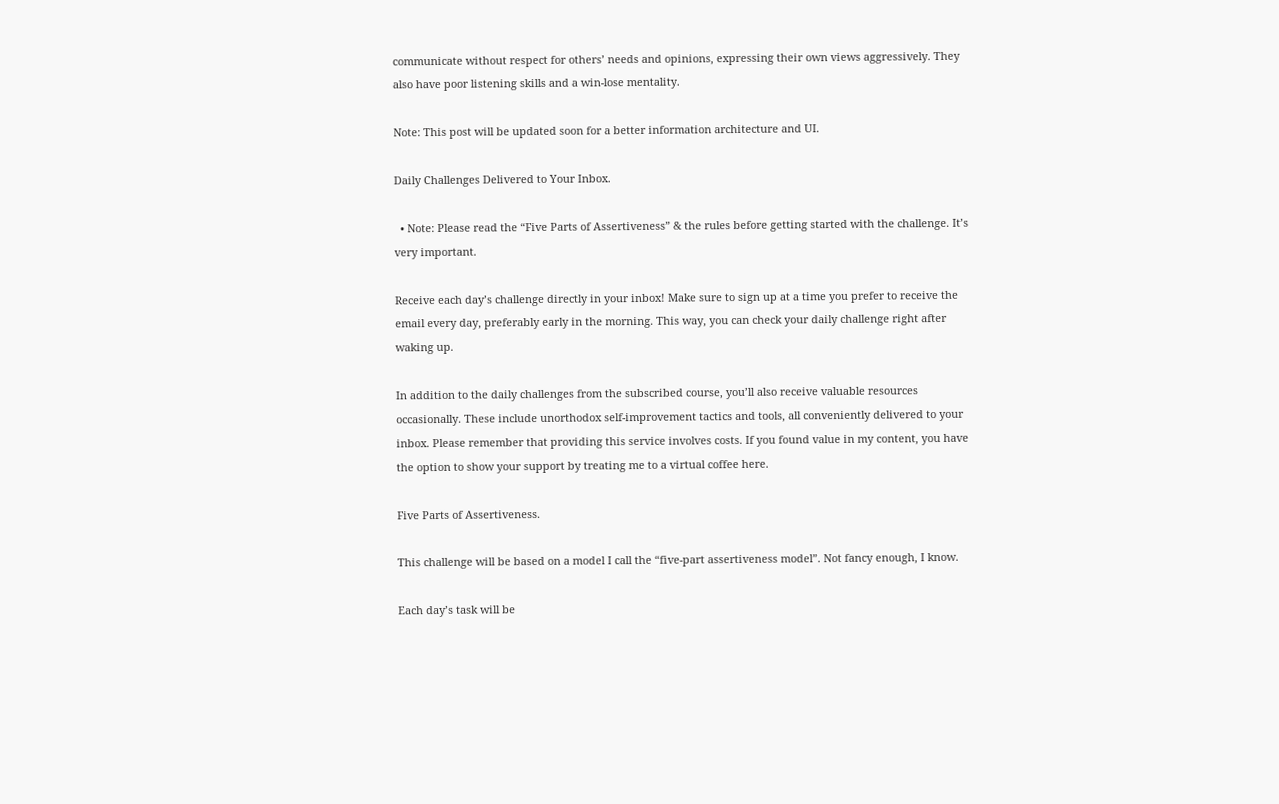communicate without respect for others’ needs and opinions, expressing their own views aggressively. They also have poor listening skills and a win-lose mentality.

Note: This post will be updated soon for a better information architecture and UI.

Daily Challenges Delivered to Your Inbox.

  • Note: Please read the “Five Parts of Assertiveness” & the rules before getting started with the challenge. It’s very important.

Receive each day’s challenge directly in your inbox! Make sure to sign up at a time you prefer to receive the email every day, preferably early in the morning. This way, you can check your daily challenge right after waking up.

In addition to the daily challenges from the subscribed course, you’ll also receive valuable resources occasionally. These include unorthodox self-improvement tactics and tools, all conveniently delivered to your inbox. Please remember that providing this service involves costs. If you found value in my content, you have the option to show your support by treating me to a virtual coffee here.

Five Parts of Assertiveness.

This challenge will be based on a model I call the “five-part assertiveness model”. Not fancy enough, I know.

Each day’s task will be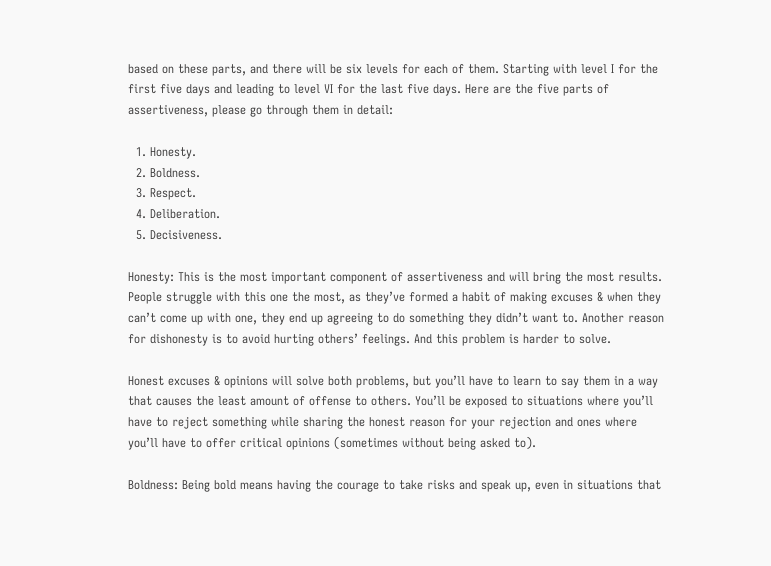based on these parts, and there will be six levels for each of them. Starting with level I for the first five days and leading to level VI for the last five days. Here are the five parts of assertiveness, please go through them in detail:

  1. Honesty.
  2. Boldness.
  3. Respect.
  4. Deliberation.
  5. Decisiveness.

Honesty: This is the most important component of assertiveness and will bring the most results. People struggle with this one the most, as they’ve formed a habit of making excuses & when they can’t come up with one, they end up agreeing to do something they didn’t want to. Another reason for dishonesty is to avoid hurting others’ feelings. And this problem is harder to solve.

Honest excuses & opinions will solve both problems, but you’ll have to learn to say them in a way that causes the least amount of offense to others. You’ll be exposed to situations where you’ll have to reject something while sharing the honest reason for your rejection and ones where you’ll have to offer critical opinions (sometimes without being asked to).

Boldness: Being bold means having the courage to take risks and speak up, even in situations that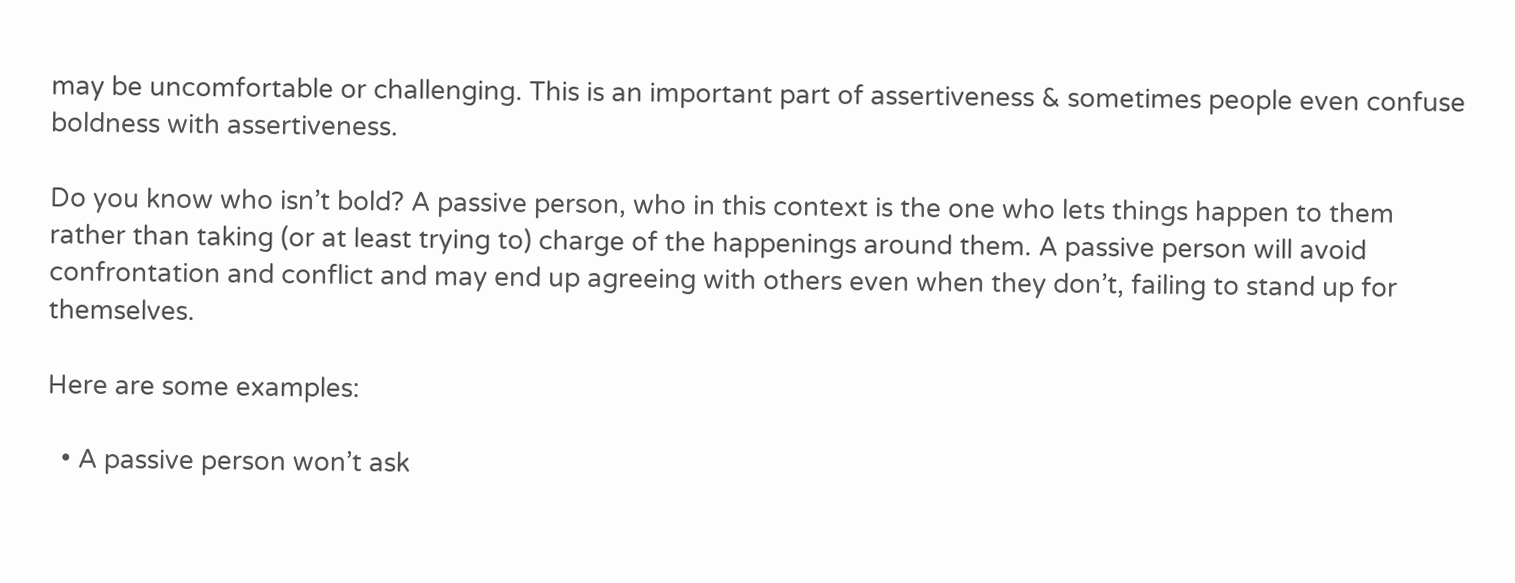may be uncomfortable or challenging. This is an important part of assertiveness & sometimes people even confuse boldness with assertiveness.

Do you know who isn’t bold? A passive person, who in this context is the one who lets things happen to them rather than taking (or at least trying to) charge of the happenings around them. A passive person will avoid confrontation and conflict and may end up agreeing with others even when they don’t, failing to stand up for themselves.

Here are some examples:

  • A passive person won’t ask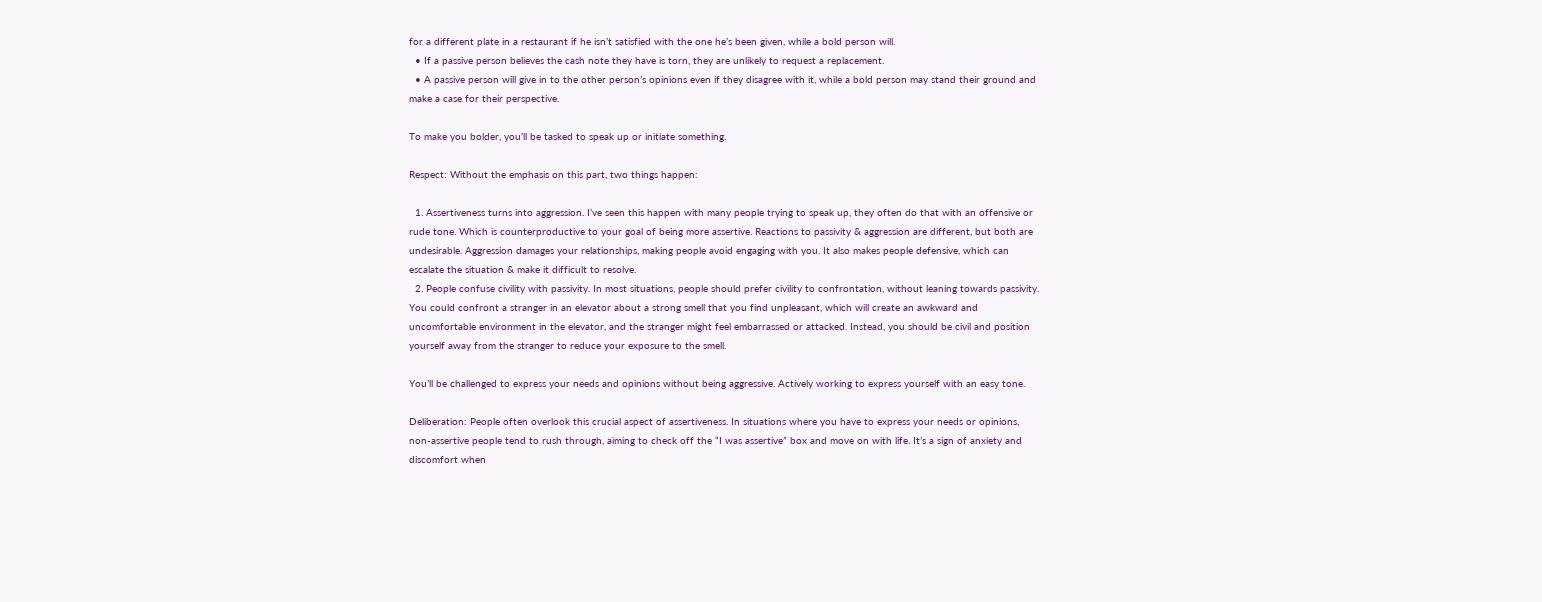for a different plate in a restaurant if he isn’t satisfied with the one he’s been given, while a bold person will.
  • If a passive person believes the cash note they have is torn, they are unlikely to request a replacement.
  • A passive person will give in to the other person’s opinions even if they disagree with it, while a bold person may stand their ground and make a case for their perspective.

To make you bolder, you’ll be tasked to speak up or initiate something.

Respect: Without the emphasis on this part, two things happen:

  1. Assertiveness turns into aggression. I’ve seen this happen with many people trying to speak up, they often do that with an offensive or rude tone. Which is counterproductive to your goal of being more assertive. Reactions to passivity & aggression are different, but both are undesirable. Aggression damages your relationships, making people avoid engaging with you. It also makes people defensive, which can escalate the situation & make it difficult to resolve.
  2. People confuse civility with passivity. In most situations, people should prefer civility to confrontation, without leaning towards passivity. You could confront a stranger in an elevator about a strong smell that you find unpleasant, which will create an awkward and uncomfortable environment in the elevator, and the stranger might feel embarrassed or attacked. Instead, you should be civil and position yourself away from the stranger to reduce your exposure to the smell.

You’ll be challenged to express your needs and opinions without being aggressive. Actively working to express yourself with an easy tone.

Deliberation: People often overlook this crucial aspect of assertiveness. In situations where you have to express your needs or opinions, non-assertive people tend to rush through, aiming to check off the “I was assertive” box and move on with life. It’s a sign of anxiety and discomfort when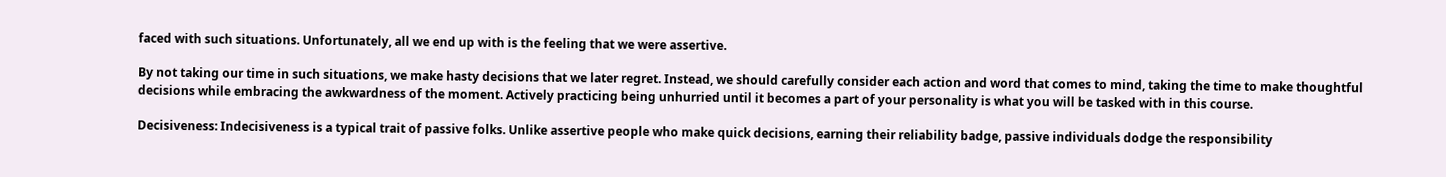faced with such situations. Unfortunately, all we end up with is the feeling that we were assertive.

By not taking our time in such situations, we make hasty decisions that we later regret. Instead, we should carefully consider each action and word that comes to mind, taking the time to make thoughtful decisions while embracing the awkwardness of the moment. Actively practicing being unhurried until it becomes a part of your personality is what you will be tasked with in this course.

Decisiveness: Indecisiveness is a typical trait of passive folks. Unlike assertive people who make quick decisions, earning their reliability badge, passive individuals dodge the responsibility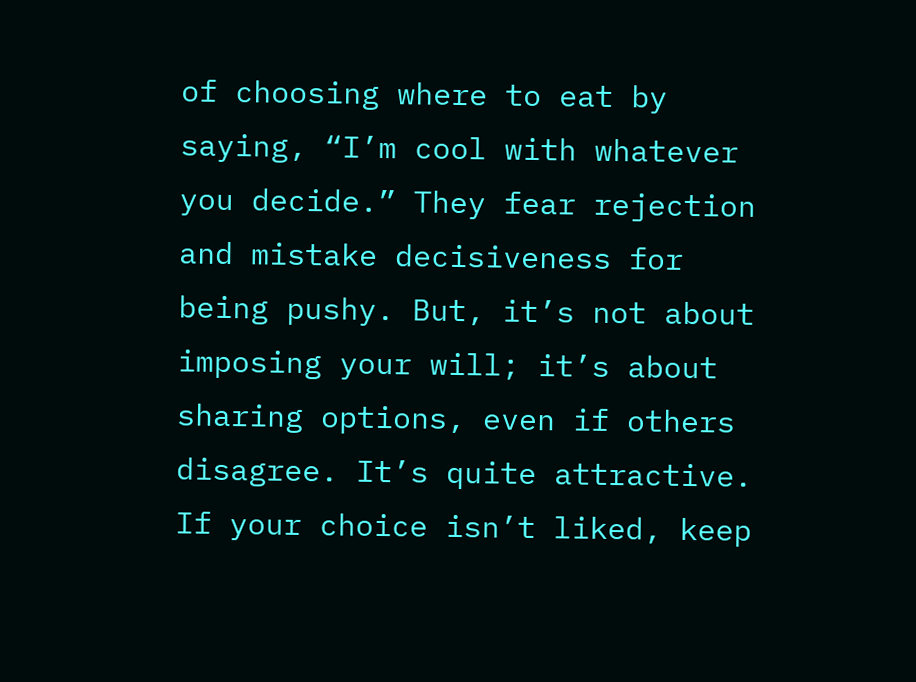of choosing where to eat by saying, “I’m cool with whatever you decide.” They fear rejection and mistake decisiveness for being pushy. But, it’s not about imposing your will; it’s about sharing options, even if others disagree. It’s quite attractive. If your choice isn’t liked, keep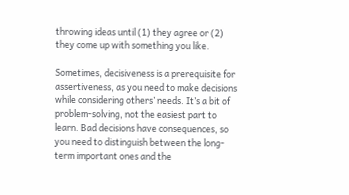throwing ideas until (1) they agree or (2) they come up with something you like.

Sometimes, decisiveness is a prerequisite for assertiveness, as you need to make decisions while considering others’ needs. It’s a bit of problem-solving, not the easiest part to learn. Bad decisions have consequences, so you need to distinguish between the long-term important ones and the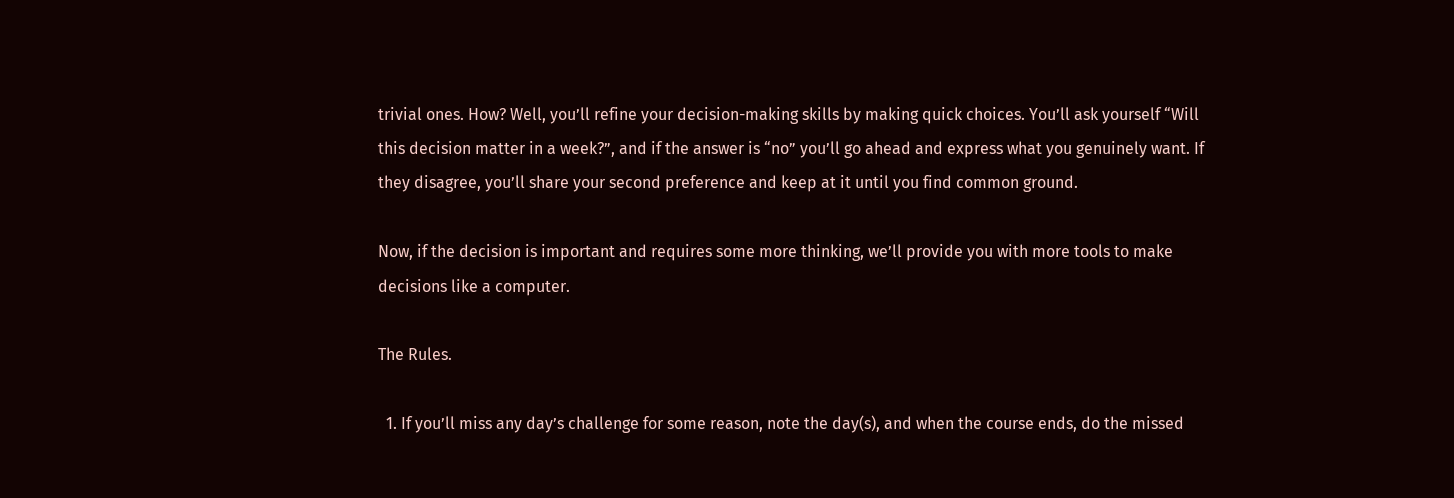trivial ones. How? Well, you’ll refine your decision-making skills by making quick choices. You’ll ask yourself “Will this decision matter in a week?”, and if the answer is “no” you’ll go ahead and express what you genuinely want. If they disagree, you’ll share your second preference and keep at it until you find common ground.

Now, if the decision is important and requires some more thinking, we’ll provide you with more tools to make decisions like a computer.

The Rules.

  1. If you’ll miss any day’s challenge for some reason, note the day(s), and when the course ends, do the missed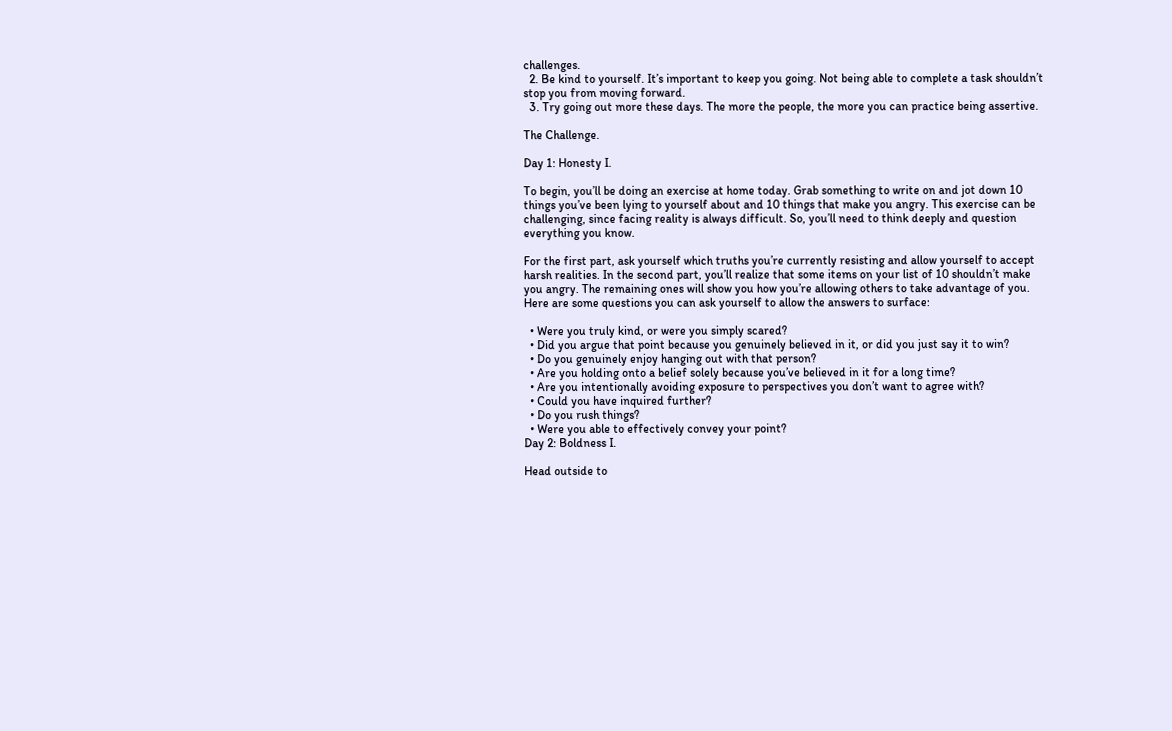challenges.
  2. Be kind to yourself. It’s important to keep you going. Not being able to complete a task shouldn’t stop you from moving forward.
  3. Try going out more these days. The more the people, the more you can practice being assertive.

The Challenge.

Day 1: Honesty I.

To begin, you’ll be doing an exercise at home today. Grab something to write on and jot down 10 things you’ve been lying to yourself about and 10 things that make you angry. This exercise can be challenging, since facing reality is always difficult. So, you’ll need to think deeply and question everything you know.

For the first part, ask yourself which truths you’re currently resisting and allow yourself to accept harsh realities. In the second part, you’ll realize that some items on your list of 10 shouldn’t make you angry. The remaining ones will show you how you’re allowing others to take advantage of you. Here are some questions you can ask yourself to allow the answers to surface:

  • Were you truly kind, or were you simply scared?
  • Did you argue that point because you genuinely believed in it, or did you just say it to win?
  • Do you genuinely enjoy hanging out with that person?
  • Are you holding onto a belief solely because you’ve believed in it for a long time?
  • Are you intentionally avoiding exposure to perspectives you don’t want to agree with?
  • Could you have inquired further?
  • Do you rush things?
  • Were you able to effectively convey your point?
Day 2: Boldness I.

Head outside to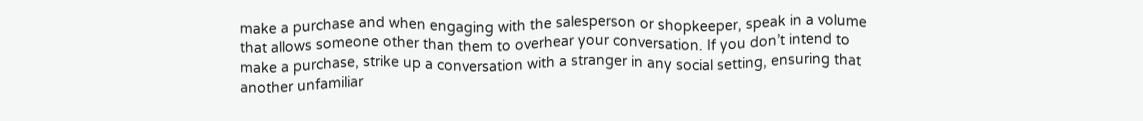make a purchase and when engaging with the salesperson or shopkeeper, speak in a volume that allows someone other than them to overhear your conversation. If you don’t intend to make a purchase, strike up a conversation with a stranger in any social setting, ensuring that another unfamiliar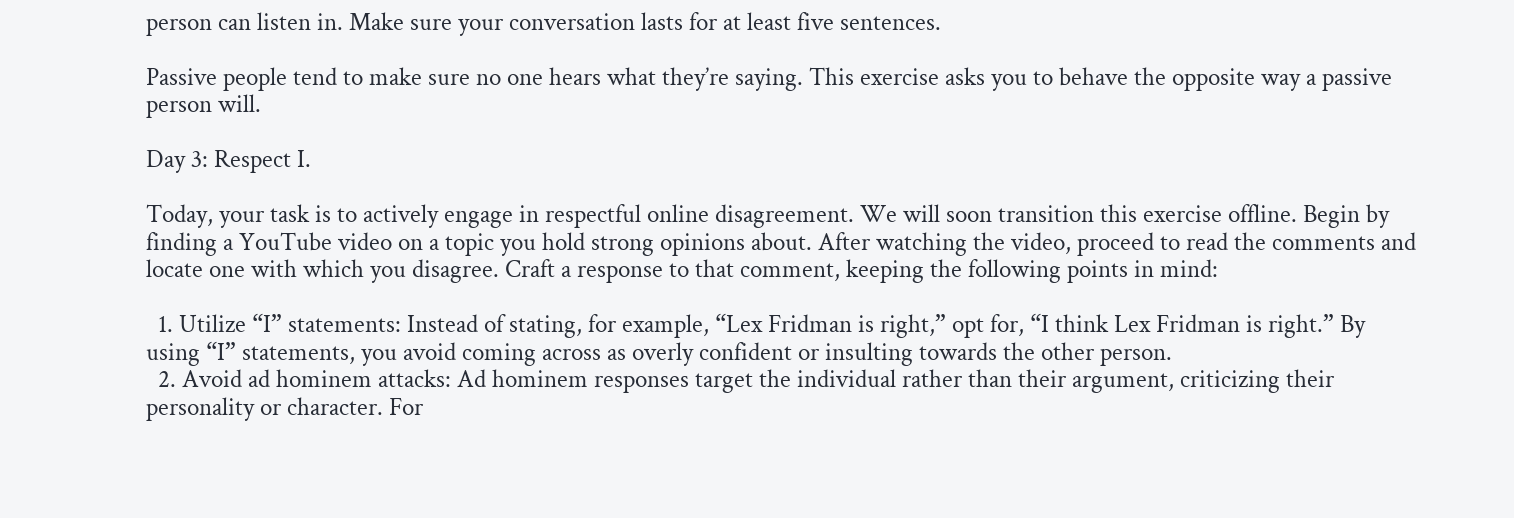person can listen in. Make sure your conversation lasts for at least five sentences.

Passive people tend to make sure no one hears what they’re saying. This exercise asks you to behave the opposite way a passive person will.

Day 3: Respect I.

Today, your task is to actively engage in respectful online disagreement. We will soon transition this exercise offline. Begin by finding a YouTube video on a topic you hold strong opinions about. After watching the video, proceed to read the comments and locate one with which you disagree. Craft a response to that comment, keeping the following points in mind:

  1. Utilize “I” statements: Instead of stating, for example, “Lex Fridman is right,” opt for, “I think Lex Fridman is right.” By using “I” statements, you avoid coming across as overly confident or insulting towards the other person.
  2. Avoid ad hominem attacks: Ad hominem responses target the individual rather than their argument, criticizing their personality or character. For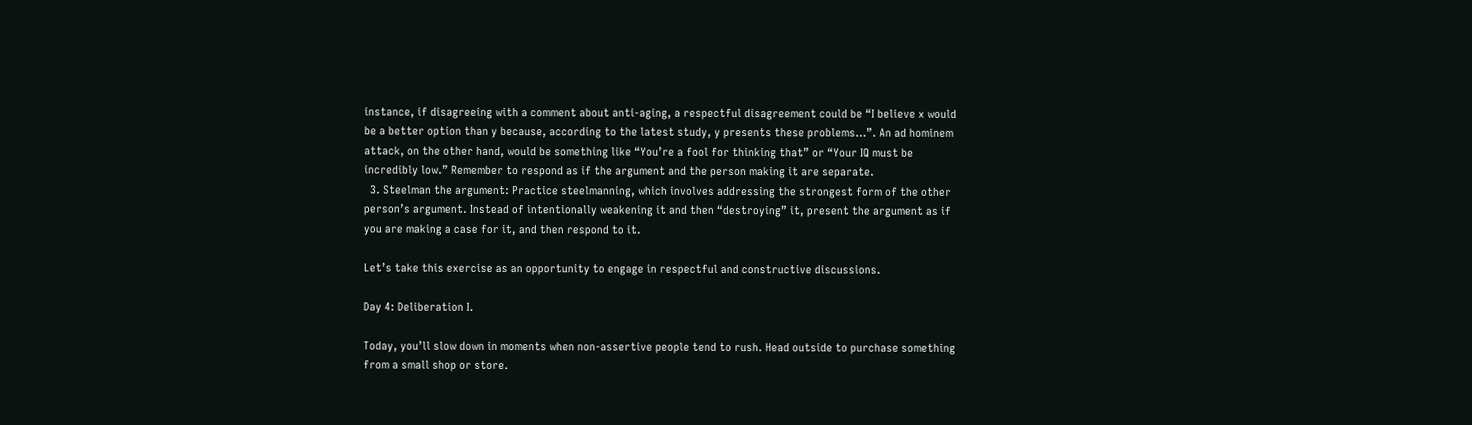instance, if disagreeing with a comment about anti-aging, a respectful disagreement could be “I believe x would be a better option than y because, according to the latest study, y presents these problems…”. An ad hominem attack, on the other hand, would be something like “You’re a fool for thinking that” or “Your IQ must be incredibly low.” Remember to respond as if the argument and the person making it are separate.
  3. Steelman the argument: Practice steelmanning, which involves addressing the strongest form of the other person’s argument. Instead of intentionally weakening it and then “destroying” it, present the argument as if you are making a case for it, and then respond to it.

Let’s take this exercise as an opportunity to engage in respectful and constructive discussions.

Day 4: Deliberation I.

Today, you’ll slow down in moments when non-assertive people tend to rush. Head outside to purchase something from a small shop or store.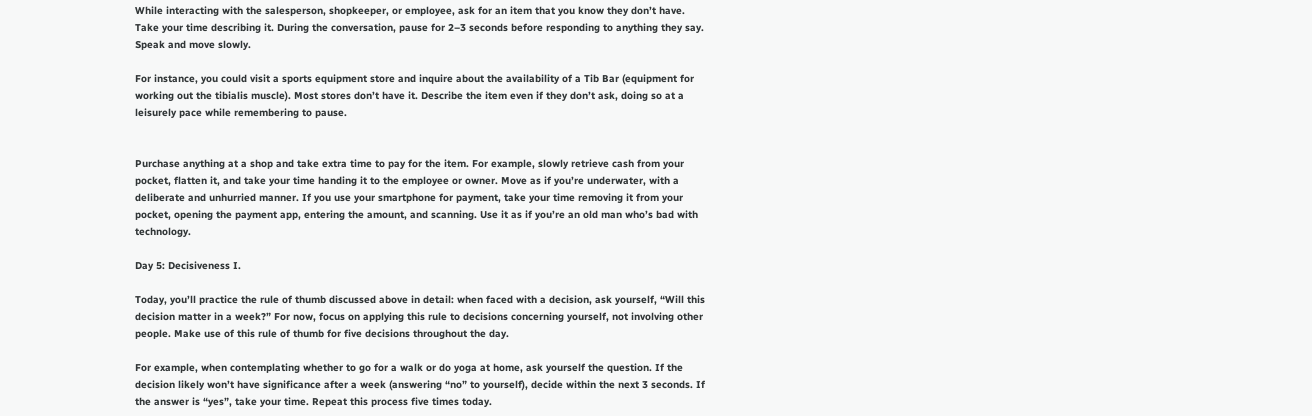While interacting with the salesperson, shopkeeper, or employee, ask for an item that you know they don’t have. Take your time describing it. During the conversation, pause for 2–3 seconds before responding to anything they say. Speak and move slowly.

For instance, you could visit a sports equipment store and inquire about the availability of a Tib Bar (equipment for working out the tibialis muscle). Most stores don’t have it. Describe the item even if they don’t ask, doing so at a leisurely pace while remembering to pause.


Purchase anything at a shop and take extra time to pay for the item. For example, slowly retrieve cash from your pocket, flatten it, and take your time handing it to the employee or owner. Move as if you’re underwater, with a deliberate and unhurried manner. If you use your smartphone for payment, take your time removing it from your pocket, opening the payment app, entering the amount, and scanning. Use it as if you’re an old man who’s bad with technology.

Day 5: Decisiveness I.

Today, you’ll practice the rule of thumb discussed above in detail: when faced with a decision, ask yourself, “Will this decision matter in a week?” For now, focus on applying this rule to decisions concerning yourself, not involving other people. Make use of this rule of thumb for five decisions throughout the day.

For example, when contemplating whether to go for a walk or do yoga at home, ask yourself the question. If the decision likely won’t have significance after a week (answering “no” to yourself), decide within the next 3 seconds. If the answer is “yes”, take your time. Repeat this process five times today.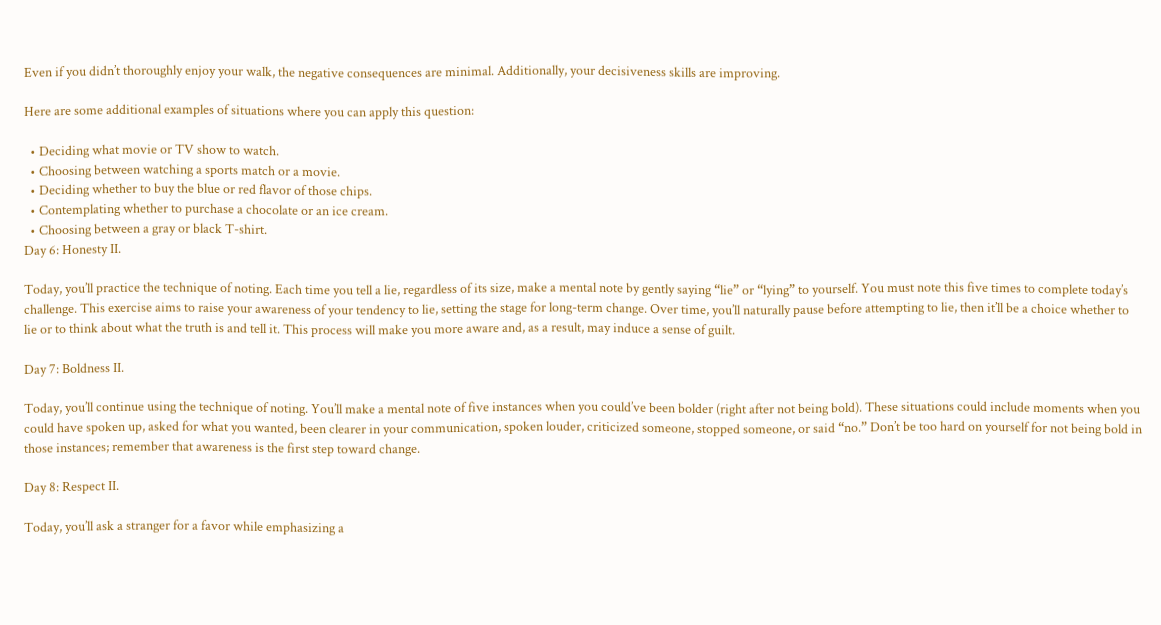Even if you didn’t thoroughly enjoy your walk, the negative consequences are minimal. Additionally, your decisiveness skills are improving.

Here are some additional examples of situations where you can apply this question:

  • Deciding what movie or TV show to watch.
  • Choosing between watching a sports match or a movie.
  • Deciding whether to buy the blue or red flavor of those chips.
  • Contemplating whether to purchase a chocolate or an ice cream.
  • Choosing between a gray or black T-shirt.
Day 6: Honesty II.

Today, you’ll practice the technique of noting. Each time you tell a lie, regardless of its size, make a mental note by gently saying “lie” or “lying” to yourself. You must note this five times to complete today’s challenge. This exercise aims to raise your awareness of your tendency to lie, setting the stage for long-term change. Over time, you’ll naturally pause before attempting to lie, then it’ll be a choice whether to lie or to think about what the truth is and tell it. This process will make you more aware and, as a result, may induce a sense of guilt.

Day 7: Boldness II.

Today, you’ll continue using the technique of noting. You’ll make a mental note of five instances when you could’ve been bolder (right after not being bold). These situations could include moments when you could have spoken up, asked for what you wanted, been clearer in your communication, spoken louder, criticized someone, stopped someone, or said “no.” Don’t be too hard on yourself for not being bold in those instances; remember that awareness is the first step toward change.

Day 8: Respect II.

Today, you’ll ask a stranger for a favor while emphasizing a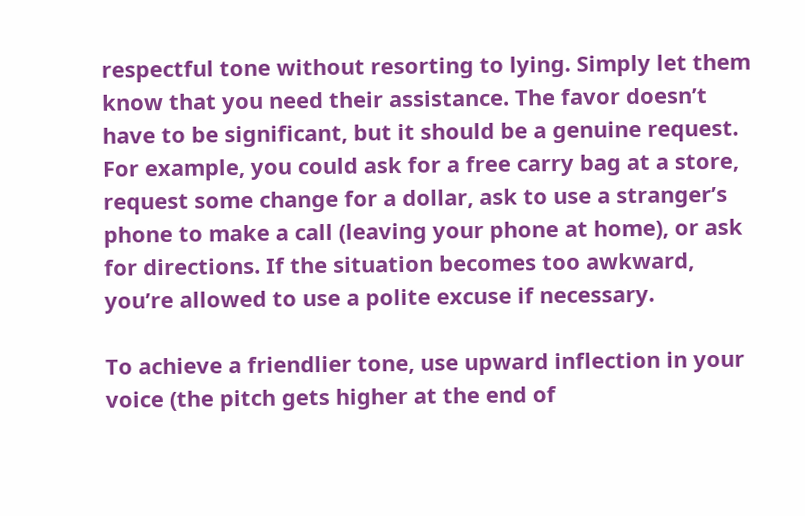respectful tone without resorting to lying. Simply let them know that you need their assistance. The favor doesn’t have to be significant, but it should be a genuine request. For example, you could ask for a free carry bag at a store, request some change for a dollar, ask to use a stranger’s phone to make a call (leaving your phone at home), or ask for directions. If the situation becomes too awkward, you’re allowed to use a polite excuse if necessary.

To achieve a friendlier tone, use upward inflection in your voice (the pitch gets higher at the end of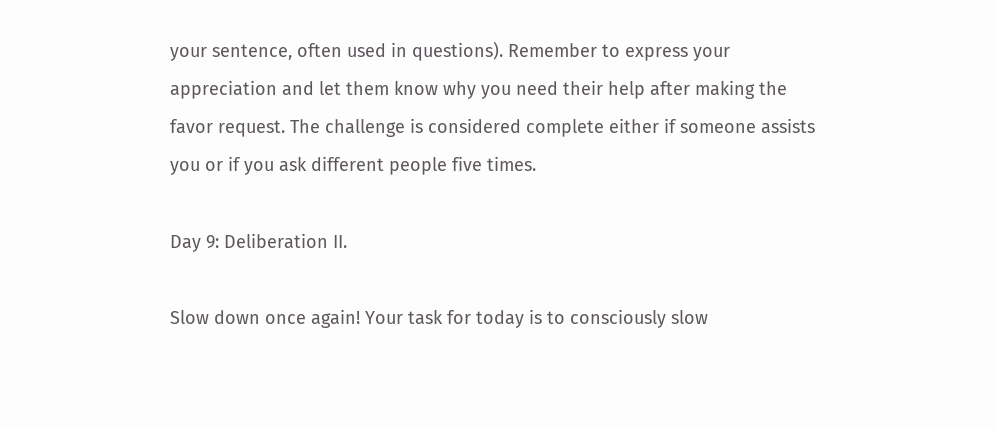your sentence, often used in questions). Remember to express your appreciation and let them know why you need their help after making the favor request. The challenge is considered complete either if someone assists you or if you ask different people five times.

Day 9: Deliberation II.

Slow down once again! Your task for today is to consciously slow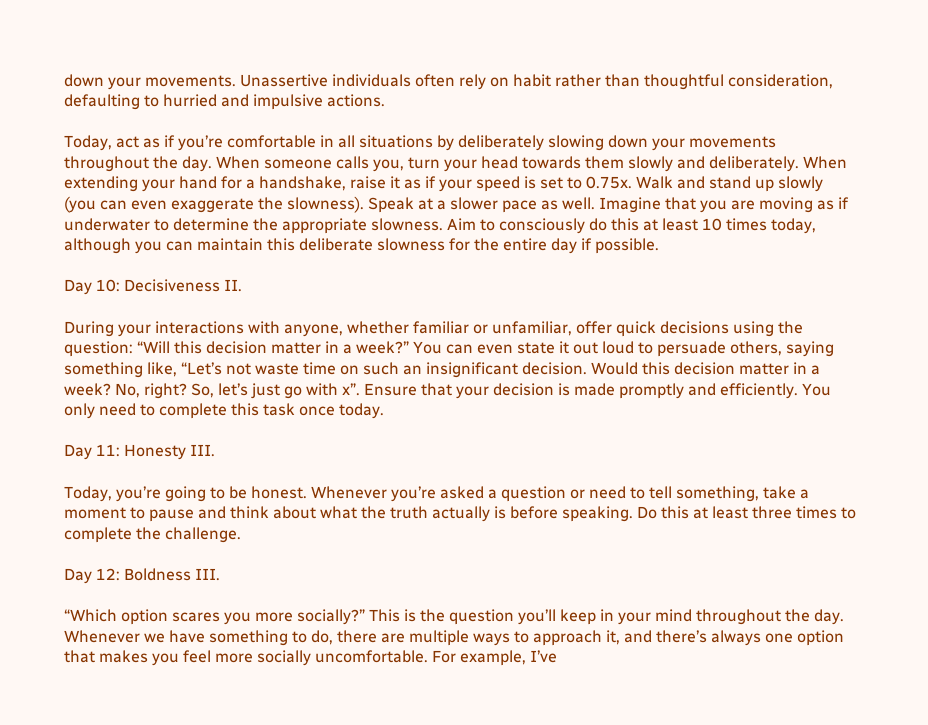down your movements. Unassertive individuals often rely on habit rather than thoughtful consideration, defaulting to hurried and impulsive actions.

Today, act as if you’re comfortable in all situations by deliberately slowing down your movements throughout the day. When someone calls you, turn your head towards them slowly and deliberately. When extending your hand for a handshake, raise it as if your speed is set to 0.75x. Walk and stand up slowly (you can even exaggerate the slowness). Speak at a slower pace as well. Imagine that you are moving as if underwater to determine the appropriate slowness. Aim to consciously do this at least 10 times today, although you can maintain this deliberate slowness for the entire day if possible.

Day 10: Decisiveness II.

During your interactions with anyone, whether familiar or unfamiliar, offer quick decisions using the question: “Will this decision matter in a week?” You can even state it out loud to persuade others, saying something like, “Let’s not waste time on such an insignificant decision. Would this decision matter in a week? No, right? So, let’s just go with x”. Ensure that your decision is made promptly and efficiently. You only need to complete this task once today.

Day 11: Honesty III.

Today, you’re going to be honest. Whenever you’re asked a question or need to tell something, take a moment to pause and think about what the truth actually is before speaking. Do this at least three times to complete the challenge.

Day 12: Boldness III.

“Which option scares you more socially?” This is the question you’ll keep in your mind throughout the day. Whenever we have something to do, there are multiple ways to approach it, and there’s always one option that makes you feel more socially uncomfortable. For example, I’ve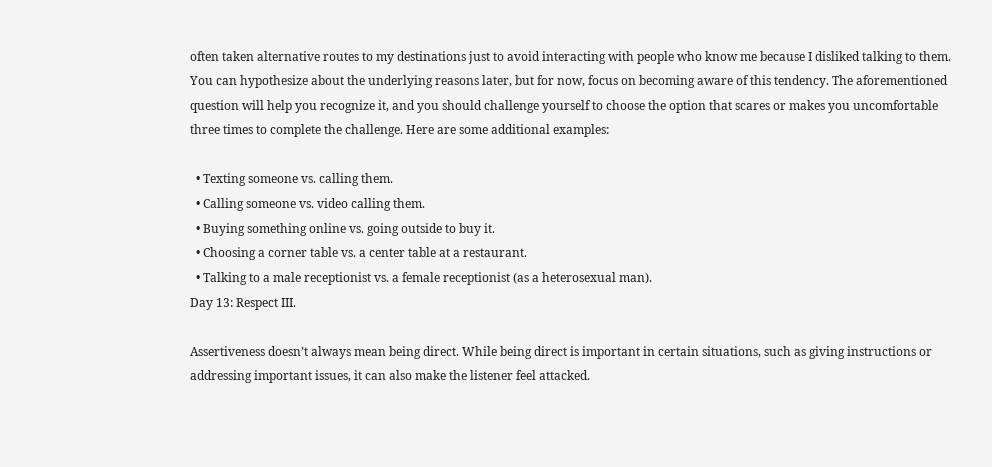often taken alternative routes to my destinations just to avoid interacting with people who know me because I disliked talking to them. You can hypothesize about the underlying reasons later, but for now, focus on becoming aware of this tendency. The aforementioned question will help you recognize it, and you should challenge yourself to choose the option that scares or makes you uncomfortable three times to complete the challenge. Here are some additional examples:

  • Texting someone vs. calling them.
  • Calling someone vs. video calling them.
  • Buying something online vs. going outside to buy it.
  • Choosing a corner table vs. a center table at a restaurant.
  • Talking to a male receptionist vs. a female receptionist (as a heterosexual man).
Day 13: Respect III.

Assertiveness doesn’t always mean being direct. While being direct is important in certain situations, such as giving instructions or addressing important issues, it can also make the listener feel attacked.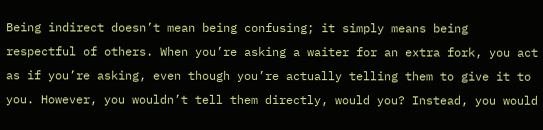Being indirect doesn’t mean being confusing; it simply means being respectful of others. When you’re asking a waiter for an extra fork, you act as if you’re asking, even though you’re actually telling them to give it to you. However, you wouldn’t tell them directly, would you? Instead, you would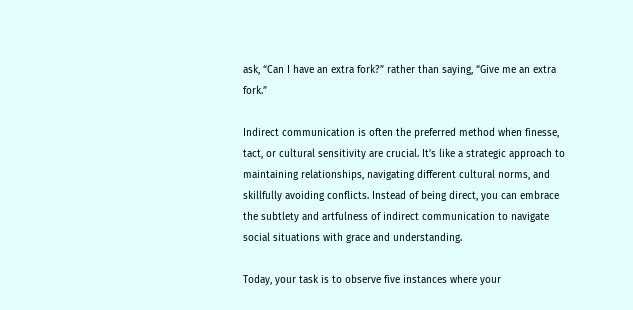ask, “Can I have an extra fork?” rather than saying, “Give me an extra fork.”

Indirect communication is often the preferred method when finesse, tact, or cultural sensitivity are crucial. It’s like a strategic approach to maintaining relationships, navigating different cultural norms, and skillfully avoiding conflicts. Instead of being direct, you can embrace the subtlety and artfulness of indirect communication to navigate social situations with grace and understanding.

Today, your task is to observe five instances where your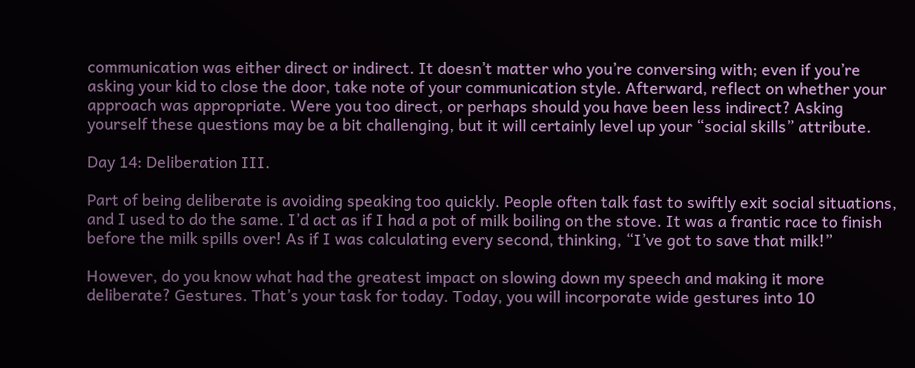communication was either direct or indirect. It doesn’t matter who you’re conversing with; even if you’re asking your kid to close the door, take note of your communication style. Afterward, reflect on whether your approach was appropriate. Were you too direct, or perhaps should you have been less indirect? Asking yourself these questions may be a bit challenging, but it will certainly level up your “social skills” attribute.

Day 14: Deliberation III.

Part of being deliberate is avoiding speaking too quickly. People often talk fast to swiftly exit social situations, and I used to do the same. I’d act as if I had a pot of milk boiling on the stove. It was a frantic race to finish before the milk spills over! As if I was calculating every second, thinking, “I’ve got to save that milk!”

However, do you know what had the greatest impact on slowing down my speech and making it more deliberate? Gestures. That’s your task for today. Today, you will incorporate wide gestures into 10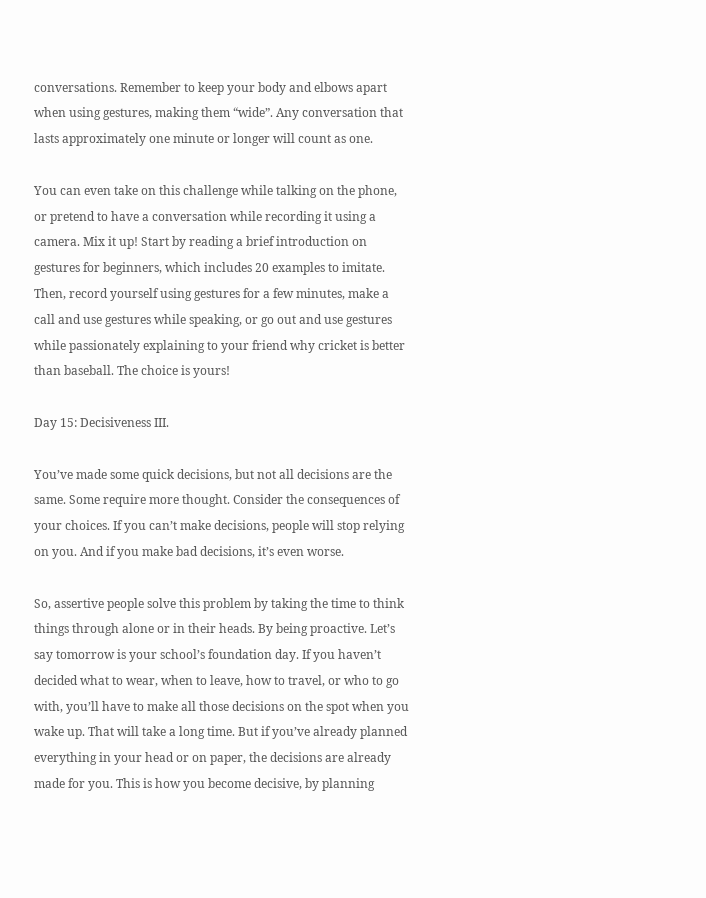conversations. Remember to keep your body and elbows apart when using gestures, making them “wide”. Any conversation that lasts approximately one minute or longer will count as one.

You can even take on this challenge while talking on the phone, or pretend to have a conversation while recording it using a camera. Mix it up! Start by reading a brief introduction on gestures for beginners, which includes 20 examples to imitate. Then, record yourself using gestures for a few minutes, make a call and use gestures while speaking, or go out and use gestures while passionately explaining to your friend why cricket is better than baseball. The choice is yours!

Day 15: Decisiveness III.

You’ve made some quick decisions, but not all decisions are the same. Some require more thought. Consider the consequences of your choices. If you can’t make decisions, people will stop relying on you. And if you make bad decisions, it’s even worse.

So, assertive people solve this problem by taking the time to think things through alone or in their heads. By being proactive. Let’s say tomorrow is your school’s foundation day. If you haven’t decided what to wear, when to leave, how to travel, or who to go with, you’ll have to make all those decisions on the spot when you wake up. That will take a long time. But if you’ve already planned everything in your head or on paper, the decisions are already made for you. This is how you become decisive, by planning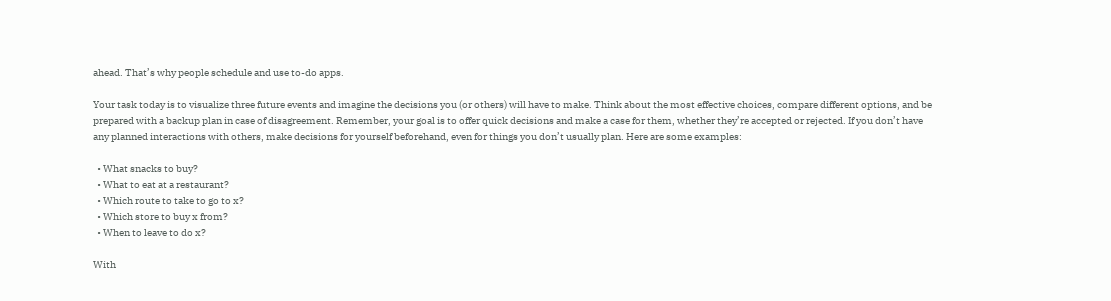ahead. That’s why people schedule and use to-do apps.

Your task today is to visualize three future events and imagine the decisions you (or others) will have to make. Think about the most effective choices, compare different options, and be prepared with a backup plan in case of disagreement. Remember, your goal is to offer quick decisions and make a case for them, whether they’re accepted or rejected. If you don’t have any planned interactions with others, make decisions for yourself beforehand, even for things you don’t usually plan. Here are some examples:

  • What snacks to buy?
  • What to eat at a restaurant?
  • Which route to take to go to x?
  • Which store to buy x from?
  • When to leave to do x?

With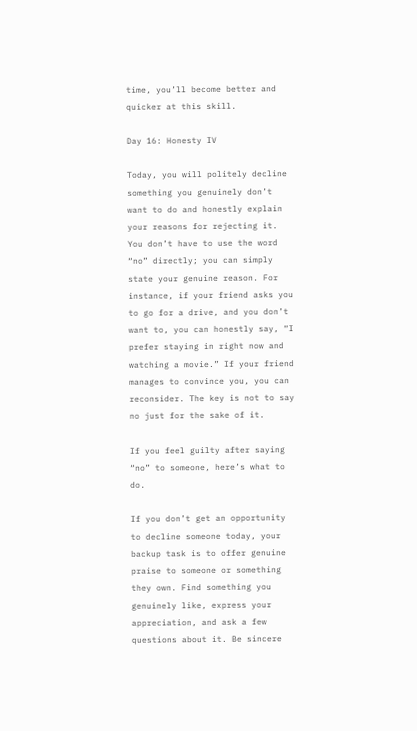time, you’ll become better and quicker at this skill.

Day 16: Honesty IV

Today, you will politely decline something you genuinely don’t want to do and honestly explain your reasons for rejecting it. You don’t have to use the word “no” directly; you can simply state your genuine reason. For instance, if your friend asks you to go for a drive, and you don’t want to, you can honestly say, “I prefer staying in right now and watching a movie.” If your friend manages to convince you, you can reconsider. The key is not to say no just for the sake of it.

If you feel guilty after saying “no” to someone, here’s what to do.

If you don’t get an opportunity to decline someone today, your backup task is to offer genuine praise to someone or something they own. Find something you genuinely like, express your appreciation, and ask a few questions about it. Be sincere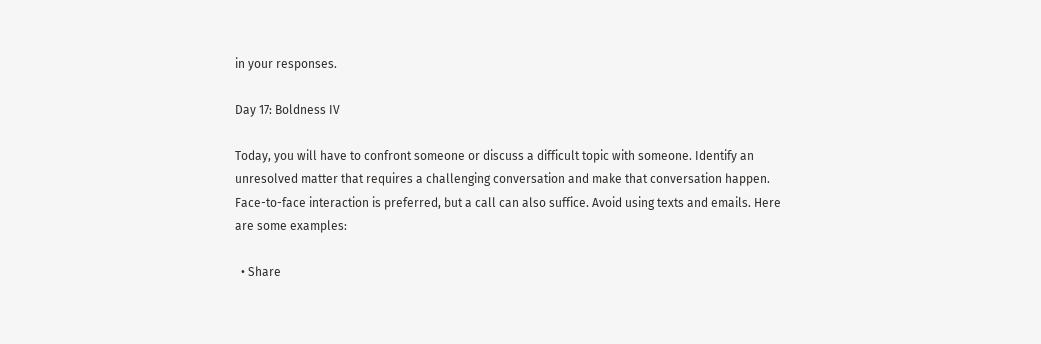in your responses.

Day 17: Boldness IV

Today, you will have to confront someone or discuss a difficult topic with someone. Identify an unresolved matter that requires a challenging conversation and make that conversation happen. Face-to-face interaction is preferred, but a call can also suffice. Avoid using texts and emails. Here are some examples:

  • Share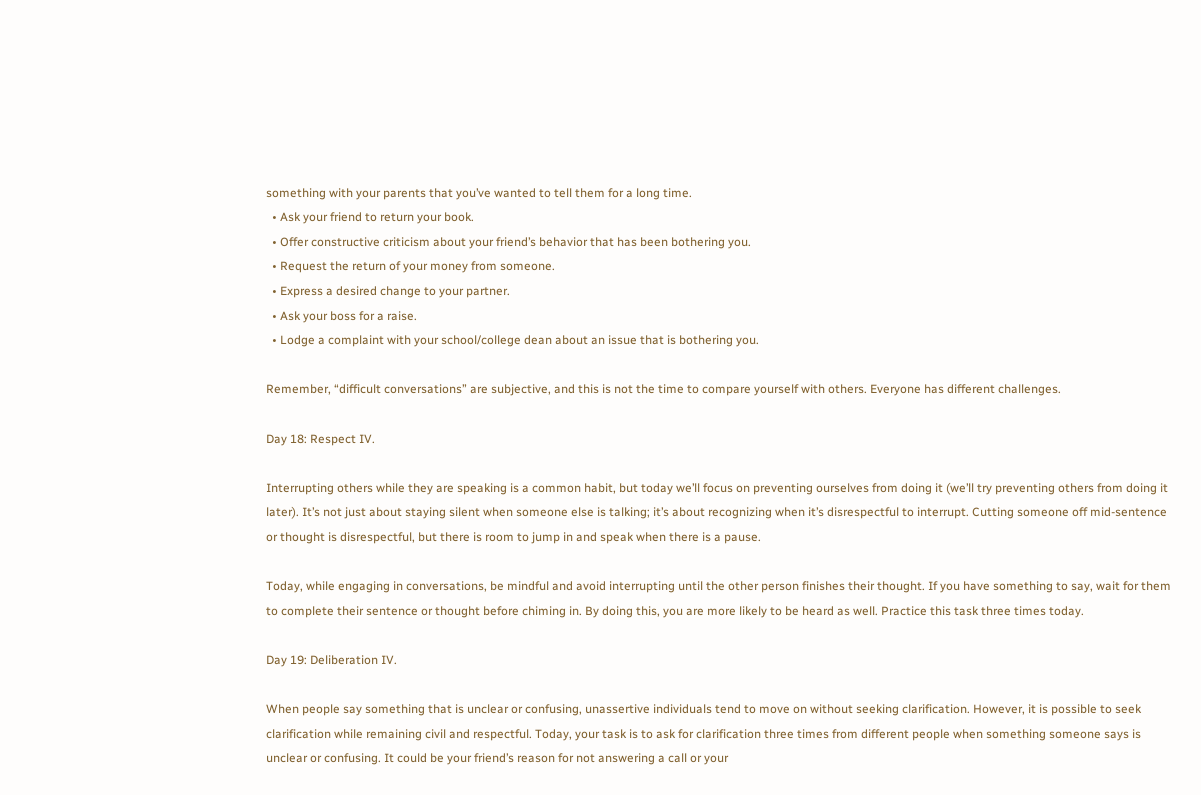something with your parents that you’ve wanted to tell them for a long time.
  • Ask your friend to return your book.
  • Offer constructive criticism about your friend’s behavior that has been bothering you.
  • Request the return of your money from someone.
  • Express a desired change to your partner.
  • Ask your boss for a raise.
  • Lodge a complaint with your school/college dean about an issue that is bothering you.

Remember, “difficult conversations” are subjective, and this is not the time to compare yourself with others. Everyone has different challenges.

Day 18: Respect IV.

Interrupting others while they are speaking is a common habit, but today we’ll focus on preventing ourselves from doing it (we’ll try preventing others from doing it later). It’s not just about staying silent when someone else is talking; it’s about recognizing when it’s disrespectful to interrupt. Cutting someone off mid-sentence or thought is disrespectful, but there is room to jump in and speak when there is a pause.

Today, while engaging in conversations, be mindful and avoid interrupting until the other person finishes their thought. If you have something to say, wait for them to complete their sentence or thought before chiming in. By doing this, you are more likely to be heard as well. Practice this task three times today.

Day 19: Deliberation IV.

When people say something that is unclear or confusing, unassertive individuals tend to move on without seeking clarification. However, it is possible to seek clarification while remaining civil and respectful. Today, your task is to ask for clarification three times from different people when something someone says is unclear or confusing. It could be your friend’s reason for not answering a call or your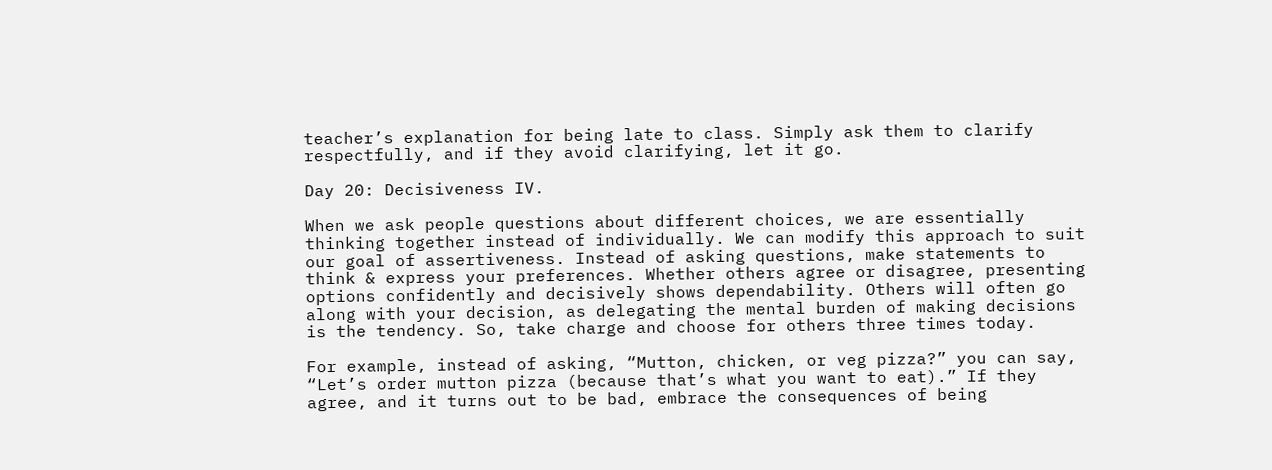teacher’s explanation for being late to class. Simply ask them to clarify respectfully, and if they avoid clarifying, let it go.

Day 20: Decisiveness IV.

When we ask people questions about different choices, we are essentially thinking together instead of individually. We can modify this approach to suit our goal of assertiveness. Instead of asking questions, make statements to think & express your preferences. Whether others agree or disagree, presenting options confidently and decisively shows dependability. Others will often go along with your decision, as delegating the mental burden of making decisions is the tendency. So, take charge and choose for others three times today.

For example, instead of asking, “Mutton, chicken, or veg pizza?” you can say, “Let’s order mutton pizza (because that’s what you want to eat).” If they agree, and it turns out to be bad, embrace the consequences of being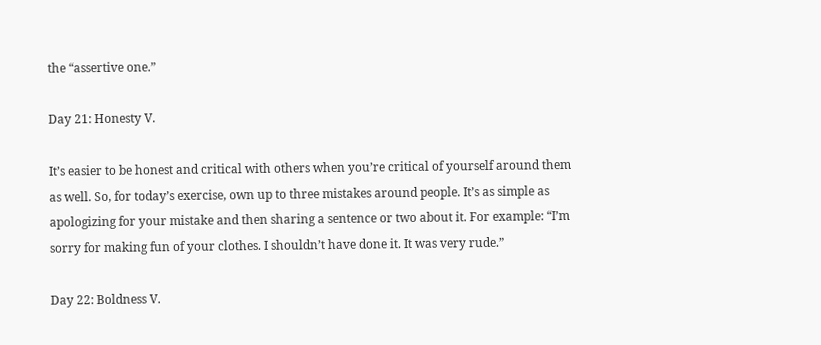the “assertive one.”

Day 21: Honesty V.

It’s easier to be honest and critical with others when you’re critical of yourself around them as well. So, for today’s exercise, own up to three mistakes around people. It’s as simple as apologizing for your mistake and then sharing a sentence or two about it. For example: “I’m sorry for making fun of your clothes. I shouldn’t have done it. It was very rude.”

Day 22: Boldness V.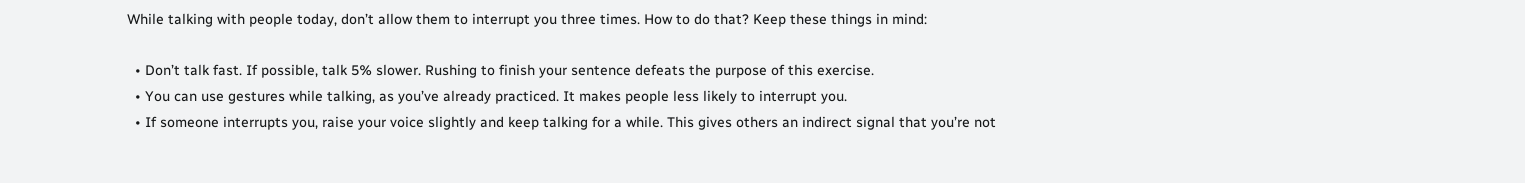While talking with people today, don’t allow them to interrupt you three times. How to do that? Keep these things in mind:

  • Don’t talk fast. If possible, talk 5% slower. Rushing to finish your sentence defeats the purpose of this exercise.
  • You can use gestures while talking, as you’ve already practiced. It makes people less likely to interrupt you.
  • If someone interrupts you, raise your voice slightly and keep talking for a while. This gives others an indirect signal that you’re not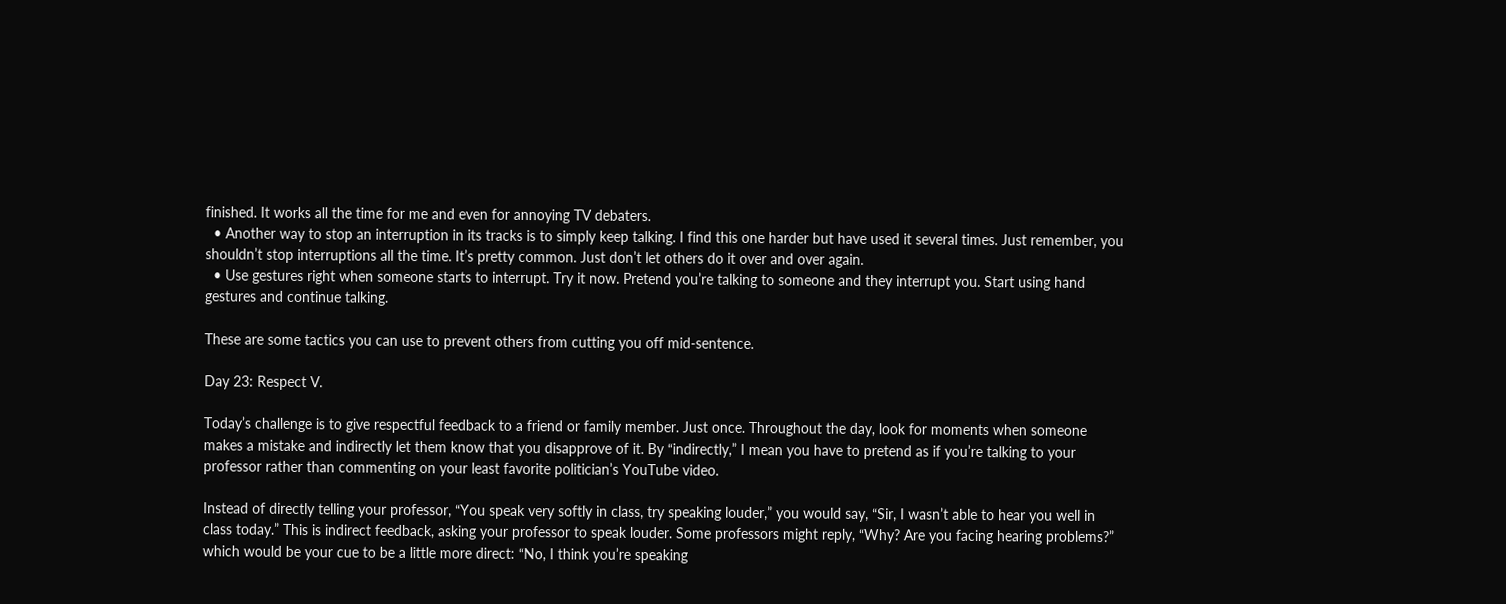finished. It works all the time for me and even for annoying TV debaters.
  • Another way to stop an interruption in its tracks is to simply keep talking. I find this one harder but have used it several times. Just remember, you shouldn’t stop interruptions all the time. It’s pretty common. Just don’t let others do it over and over again.
  • Use gestures right when someone starts to interrupt. Try it now. Pretend you’re talking to someone and they interrupt you. Start using hand gestures and continue talking.

These are some tactics you can use to prevent others from cutting you off mid-sentence.

Day 23: Respect V.

Today’s challenge is to give respectful feedback to a friend or family member. Just once. Throughout the day, look for moments when someone makes a mistake and indirectly let them know that you disapprove of it. By “indirectly,” I mean you have to pretend as if you’re talking to your professor rather than commenting on your least favorite politician’s YouTube video.

Instead of directly telling your professor, “You speak very softly in class, try speaking louder,” you would say, “Sir, I wasn’t able to hear you well in class today.” This is indirect feedback, asking your professor to speak louder. Some professors might reply, “Why? Are you facing hearing problems?” which would be your cue to be a little more direct: “No, I think you’re speaking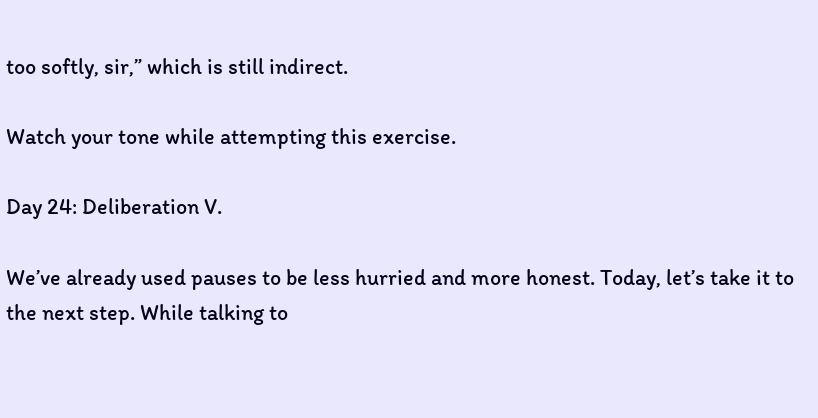too softly, sir,” which is still indirect.

Watch your tone while attempting this exercise.

Day 24: Deliberation V.

We’ve already used pauses to be less hurried and more honest. Today, let’s take it to the next step. While talking to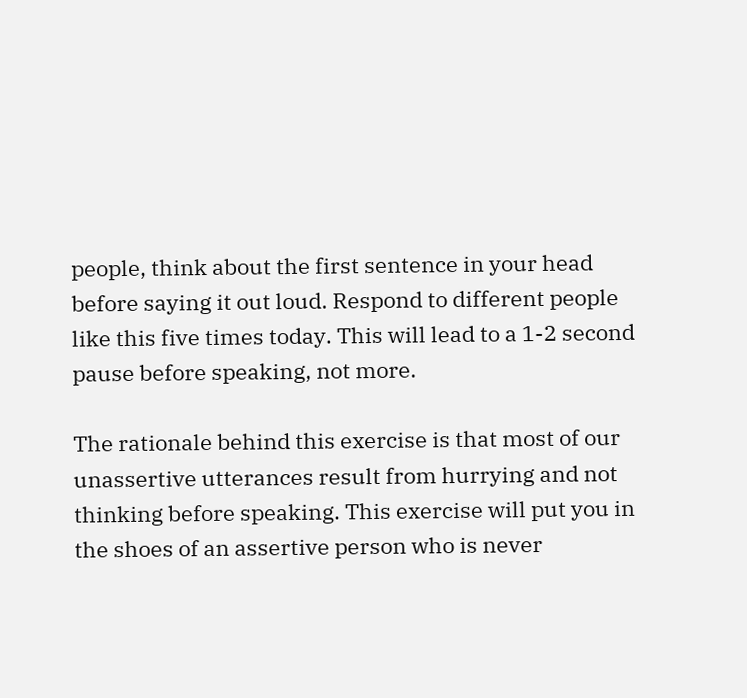people, think about the first sentence in your head before saying it out loud. Respond to different people like this five times today. This will lead to a 1-2 second pause before speaking, not more.

The rationale behind this exercise is that most of our unassertive utterances result from hurrying and not thinking before speaking. This exercise will put you in the shoes of an assertive person who is never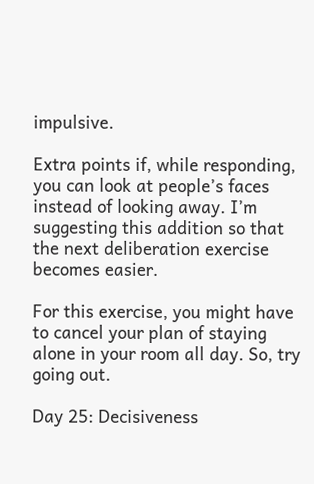impulsive.

Extra points if, while responding, you can look at people’s faces instead of looking away. I’m suggesting this addition so that the next deliberation exercise becomes easier.

For this exercise, you might have to cancel your plan of staying alone in your room all day. So, try going out.

Day 25: Decisiveness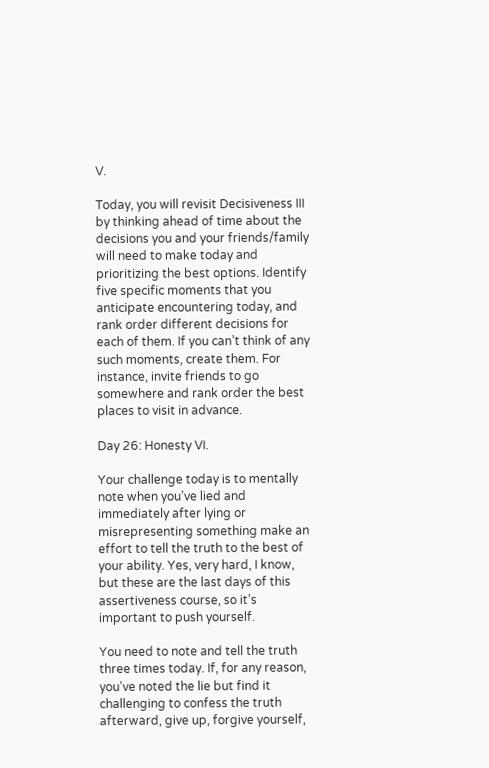V.

Today, you will revisit Decisiveness III by thinking ahead of time about the decisions you and your friends/family will need to make today and prioritizing the best options. Identify five specific moments that you anticipate encountering today, and rank order different decisions for each of them. If you can’t think of any such moments, create them. For instance, invite friends to go somewhere and rank order the best places to visit in advance.

Day 26: Honesty VI.

Your challenge today is to mentally note when you’ve lied and immediately after lying or misrepresenting something make an effort to tell the truth to the best of your ability. Yes, very hard, I know, but these are the last days of this assertiveness course, so it’s important to push yourself.

You need to note and tell the truth three times today. If, for any reason, you’ve noted the lie but find it challenging to confess the truth afterward, give up, forgive yourself,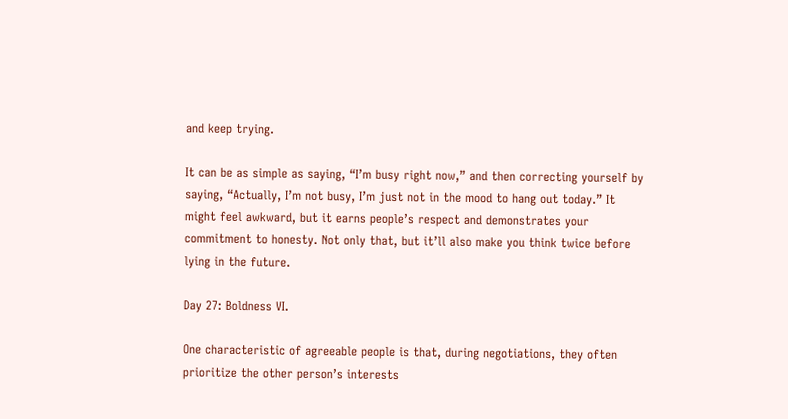and keep trying.

It can be as simple as saying, “I’m busy right now,” and then correcting yourself by saying, “Actually, I’m not busy, I’m just not in the mood to hang out today.” It might feel awkward, but it earns people’s respect and demonstrates your commitment to honesty. Not only that, but it’ll also make you think twice before lying in the future.

Day 27: Boldness VI.

One characteristic of agreeable people is that, during negotiations, they often prioritize the other person’s interests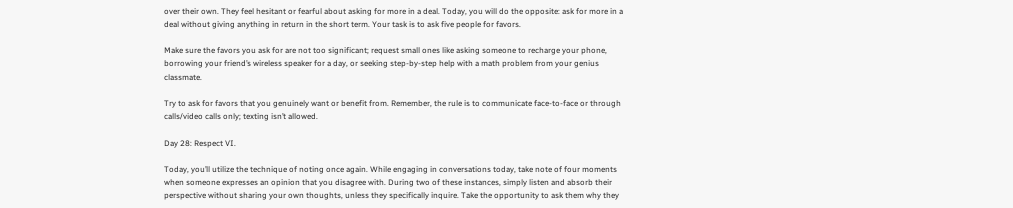over their own. They feel hesitant or fearful about asking for more in a deal. Today, you will do the opposite: ask for more in a deal without giving anything in return in the short term. Your task is to ask five people for favors.

Make sure the favors you ask for are not too significant; request small ones like asking someone to recharge your phone, borrowing your friend’s wireless speaker for a day, or seeking step-by-step help with a math problem from your genius classmate.

Try to ask for favors that you genuinely want or benefit from. Remember, the rule is to communicate face-to-face or through calls/video calls only; texting isn’t allowed.

Day 28: Respect VI.

Today, you’ll utilize the technique of noting once again. While engaging in conversations today, take note of four moments when someone expresses an opinion that you disagree with. During two of these instances, simply listen and absorb their perspective without sharing your own thoughts, unless they specifically inquire. Take the opportunity to ask them why they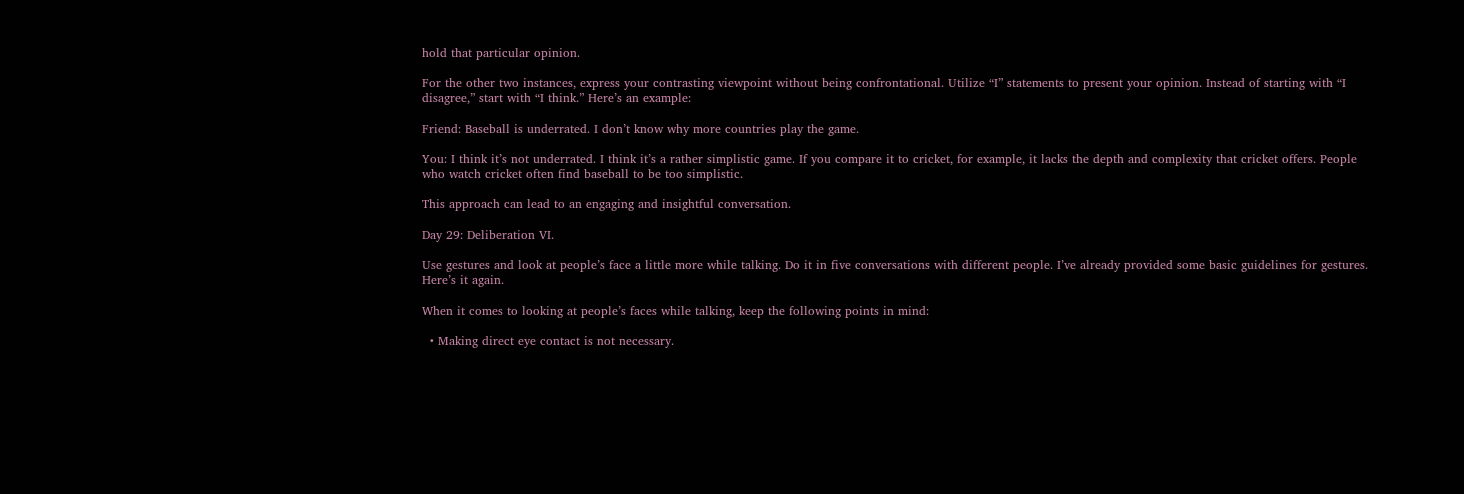hold that particular opinion.

For the other two instances, express your contrasting viewpoint without being confrontational. Utilize “I” statements to present your opinion. Instead of starting with “I disagree,” start with “I think.” Here’s an example:

Friend: Baseball is underrated. I don’t know why more countries play the game.

You: I think it’s not underrated. I think it’s a rather simplistic game. If you compare it to cricket, for example, it lacks the depth and complexity that cricket offers. People who watch cricket often find baseball to be too simplistic.

This approach can lead to an engaging and insightful conversation.

Day 29: Deliberation VI.

Use gestures and look at people’s face a little more while talking. Do it in five conversations with different people. I’ve already provided some basic guidelines for gestures. Here’s it again.

When it comes to looking at people’s faces while talking, keep the following points in mind:

  • Making direct eye contact is not necessary.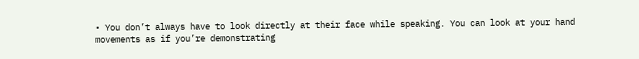• You don’t always have to look directly at their face while speaking. You can look at your hand movements as if you’re demonstrating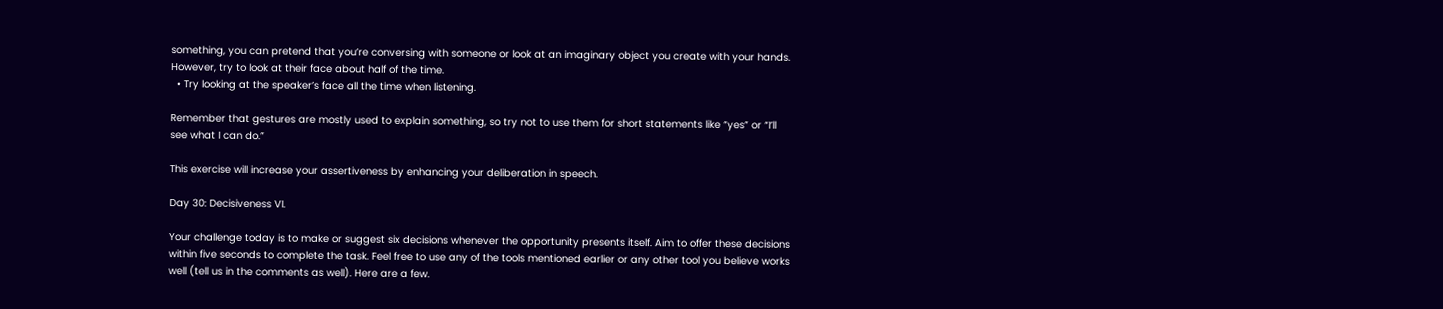something, you can pretend that you’re conversing with someone or look at an imaginary object you create with your hands. However, try to look at their face about half of the time.
  • Try looking at the speaker’s face all the time when listening.

Remember that gestures are mostly used to explain something, so try not to use them for short statements like “yes” or “I’ll see what I can do.”

This exercise will increase your assertiveness by enhancing your deliberation in speech.

Day 30: Decisiveness VI.

Your challenge today is to make or suggest six decisions whenever the opportunity presents itself. Aim to offer these decisions within five seconds to complete the task. Feel free to use any of the tools mentioned earlier or any other tool you believe works well (tell us in the comments as well). Here are a few.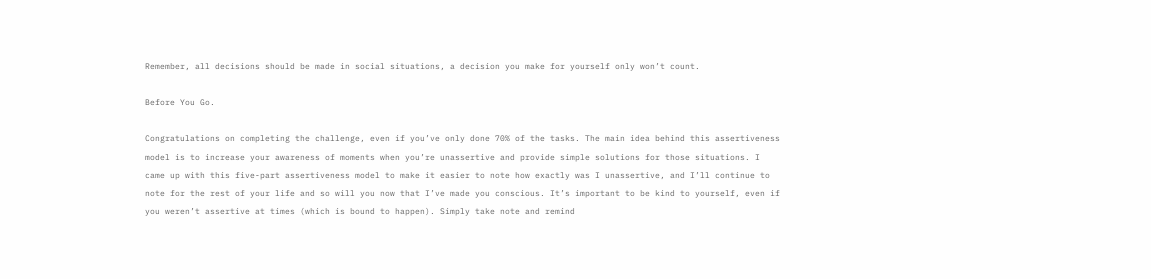Remember, all decisions should be made in social situations, a decision you make for yourself only won’t count.

Before You Go.

Congratulations on completing the challenge, even if you’ve only done 70% of the tasks. The main idea behind this assertiveness model is to increase your awareness of moments when you’re unassertive and provide simple solutions for those situations. I came up with this five-part assertiveness model to make it easier to note how exactly was I unassertive, and I’ll continue to note for the rest of your life and so will you now that I’ve made you conscious. It’s important to be kind to yourself, even if you weren’t assertive at times (which is bound to happen). Simply take note and remind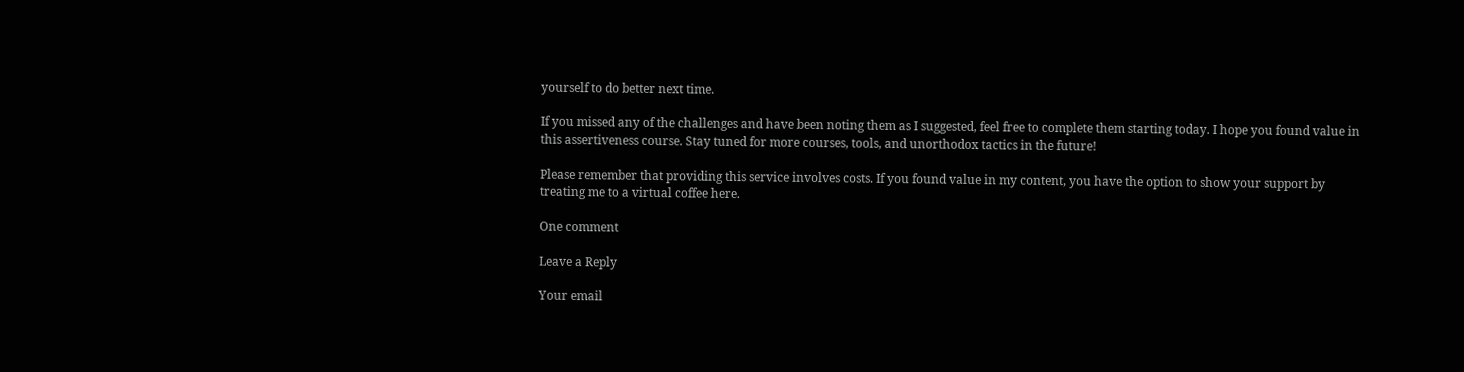yourself to do better next time.

If you missed any of the challenges and have been noting them as I suggested, feel free to complete them starting today. I hope you found value in this assertiveness course. Stay tuned for more courses, tools, and unorthodox tactics in the future!

Please remember that providing this service involves costs. If you found value in my content, you have the option to show your support by treating me to a virtual coffee here.

One comment

Leave a Reply

Your email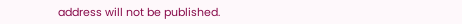address will not be published.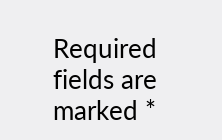Required fields are marked *